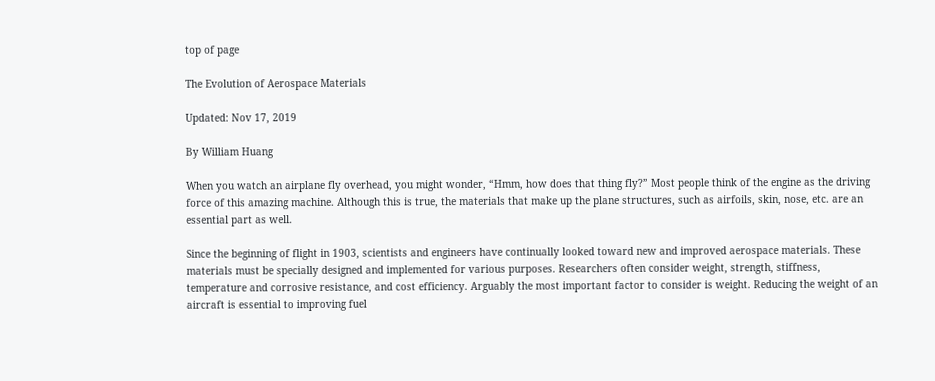top of page

The Evolution of Aerospace Materials

Updated: Nov 17, 2019

By William Huang

When you watch an airplane fly overhead, you might wonder, “Hmm, how does that thing fly?” Most people think of the engine as the driving force of this amazing machine. Although this is true, the materials that make up the plane structures, such as airfoils, skin, nose, etc. are an essential part as well.

Since the beginning of flight in 1903, scientists and engineers have continually looked toward new and improved aerospace materials. These materials must be specially designed and implemented for various purposes. Researchers often consider weight, strength, stiffness, temperature and corrosive resistance, and cost efficiency. Arguably the most important factor to consider is weight. Reducing the weight of an aircraft is essential to improving fuel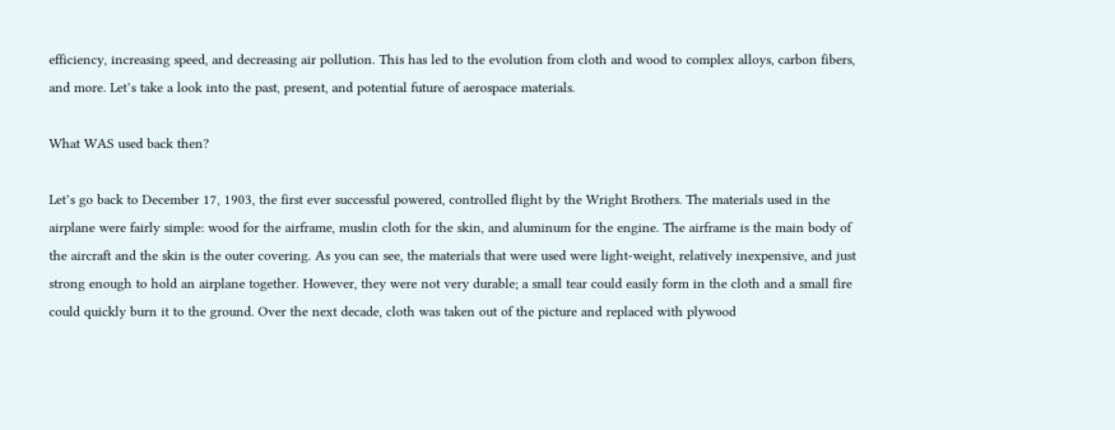efficiency, increasing speed, and decreasing air pollution. This has led to the evolution from cloth and wood to complex alloys, carbon fibers, and more. Let’s take a look into the past, present, and potential future of aerospace materials.

What WAS used back then?

Let’s go back to December 17, 1903, the first ever successful powered, controlled flight by the Wright Brothers. The materials used in the airplane were fairly simple: wood for the airframe, muslin cloth for the skin, and aluminum for the engine. The airframe is the main body of the aircraft and the skin is the outer covering. As you can see, the materials that were used were light-weight, relatively inexpensive, and just strong enough to hold an airplane together. However, they were not very durable; a small tear could easily form in the cloth and a small fire could quickly burn it to the ground. Over the next decade, cloth was taken out of the picture and replaced with plywood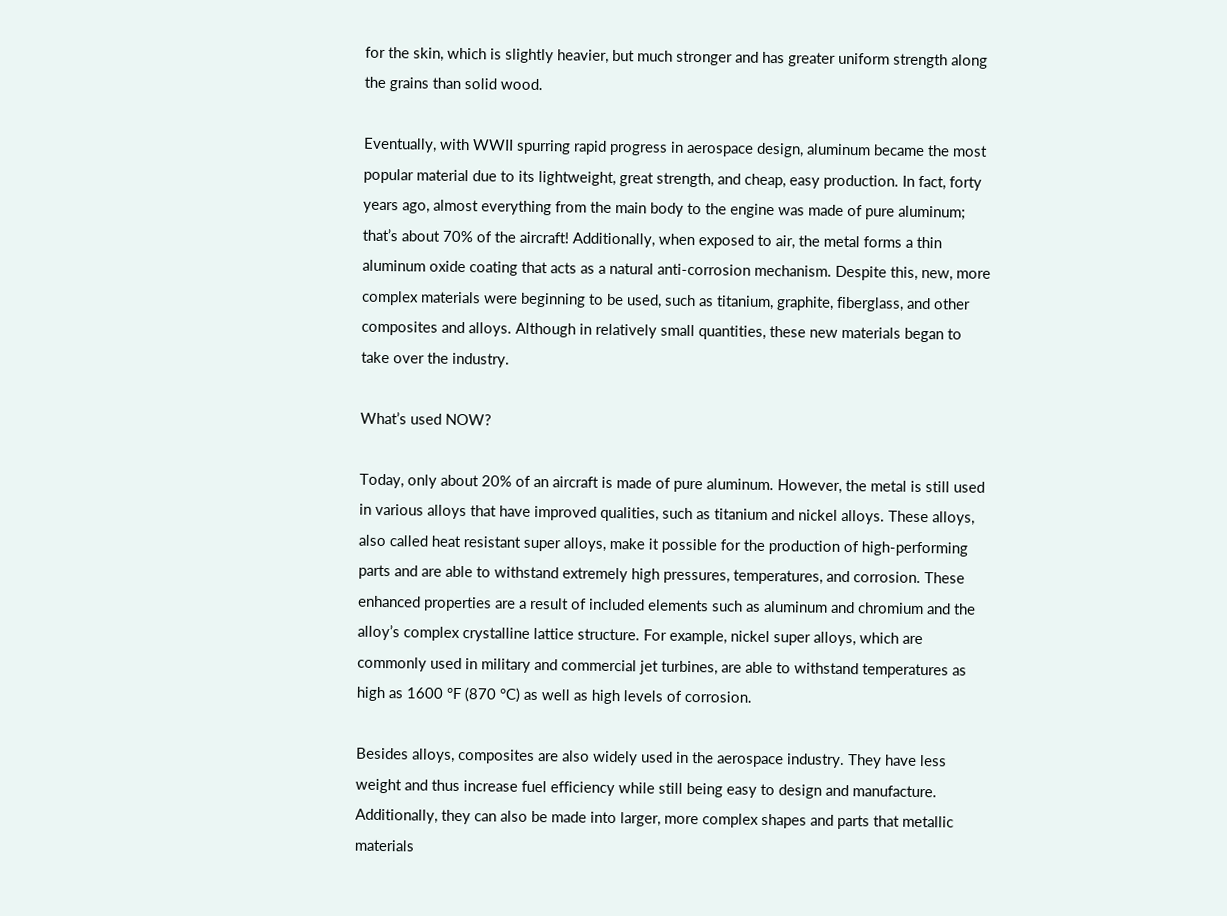for the skin, which is slightly heavier, but much stronger and has greater uniform strength along the grains than solid wood.

Eventually, with WWII spurring rapid progress in aerospace design, aluminum became the most popular material due to its lightweight, great strength, and cheap, easy production. In fact, forty years ago, almost everything from the main body to the engine was made of pure aluminum; that’s about 70% of the aircraft! Additionally, when exposed to air, the metal forms a thin aluminum oxide coating that acts as a natural anti-corrosion mechanism. Despite this, new, more complex materials were beginning to be used, such as titanium, graphite, fiberglass, and other composites and alloys. Although in relatively small quantities, these new materials began to take over the industry.

What’s used NOW?

Today, only about 20% of an aircraft is made of pure aluminum. However, the metal is still used in various alloys that have improved qualities, such as titanium and nickel alloys. These alloys, also called heat resistant super alloys, make it possible for the production of high-performing parts and are able to withstand extremely high pressures, temperatures, and corrosion. These enhanced properties are a result of included elements such as aluminum and chromium and the alloy’s complex crystalline lattice structure. For example, nickel super alloys, which are commonly used in military and commercial jet turbines, are able to withstand temperatures as high as 1600 °F (870 °C) as well as high levels of corrosion.

Besides alloys, composites are also widely used in the aerospace industry. They have less weight and thus increase fuel efficiency while still being easy to design and manufacture. Additionally, they can also be made into larger, more complex shapes and parts that metallic materials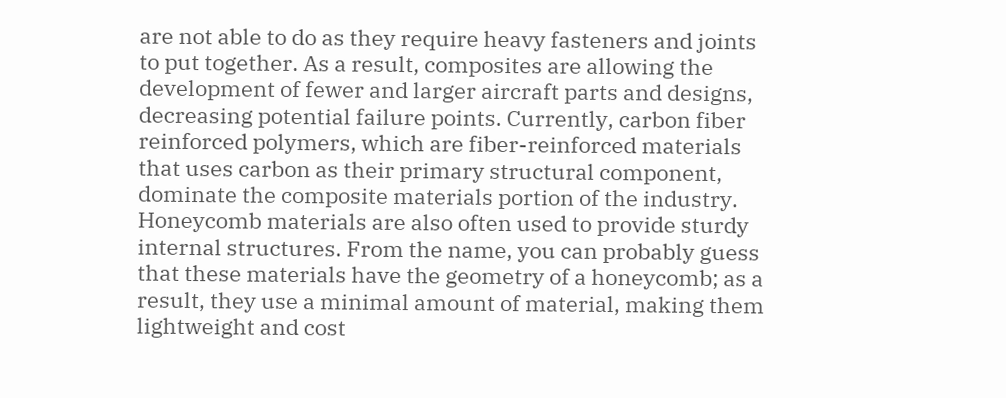are not able to do as they require heavy fasteners and joints to put together. As a result, composites are allowing the development of fewer and larger aircraft parts and designs, decreasing potential failure points. Currently, carbon fiber reinforced polymers, which are fiber-reinforced materials that uses carbon as their primary structural component, dominate the composite materials portion of the industry. Honeycomb materials are also often used to provide sturdy internal structures. From the name, you can probably guess that these materials have the geometry of a honeycomb; as a result, they use a minimal amount of material, making them lightweight and cost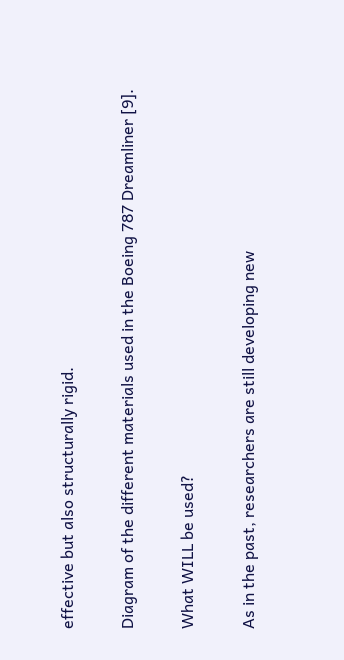effective but also structurally rigid.

Diagram of the different materials used in the Boeing 787 Dreamliner [9].

What WILL be used?

As in the past, researchers are still developing new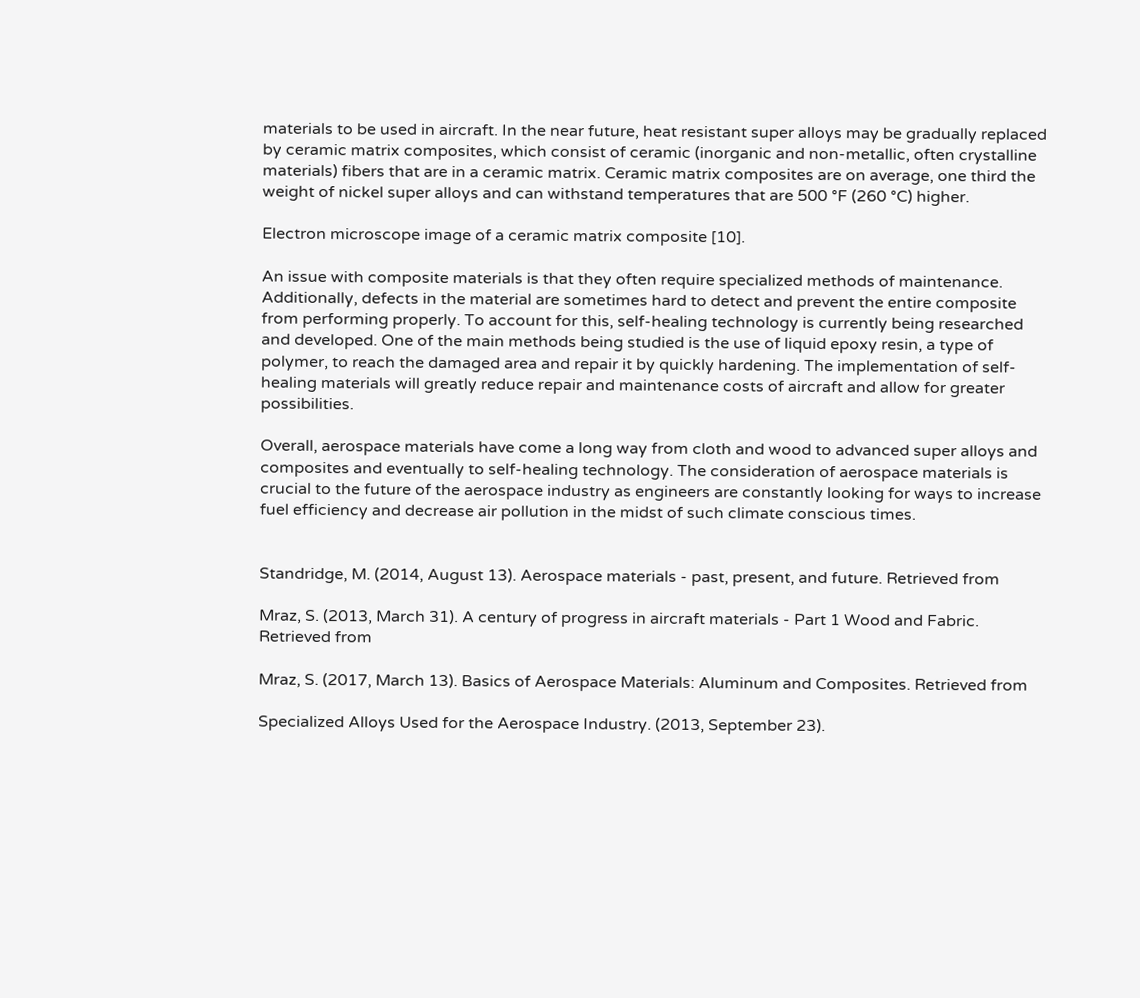materials to be used in aircraft. In the near future, heat resistant super alloys may be gradually replaced by ceramic matrix composites, which consist of ceramic (inorganic and non-metallic, often crystalline materials) fibers that are in a ceramic matrix. Ceramic matrix composites are on average, one third the weight of nickel super alloys and can withstand temperatures that are 500 °F (260 °C) higher.

Electron microscope image of a ceramic matrix composite [10].

An issue with composite materials is that they often require specialized methods of maintenance. Additionally, defects in the material are sometimes hard to detect and prevent the entire composite from performing properly. To account for this, self-healing technology is currently being researched and developed. One of the main methods being studied is the use of liquid epoxy resin, a type of polymer, to reach the damaged area and repair it by quickly hardening. The implementation of self-healing materials will greatly reduce repair and maintenance costs of aircraft and allow for greater possibilities.

Overall, aerospace materials have come a long way from cloth and wood to advanced super alloys and composites and eventually to self-healing technology. The consideration of aerospace materials is crucial to the future of the aerospace industry as engineers are constantly looking for ways to increase fuel efficiency and decrease air pollution in the midst of such climate conscious times.


Standridge, M. (2014, August 13). Aerospace materials - past, present, and future. Retrieved from

Mraz, S. (2013, March 31). A century of progress in aircraft materials - Part 1 Wood and Fabric. Retrieved from

Mraz, S. (2017, March 13). Basics of Aerospace Materials: Aluminum and Composites. Retrieved from

Specialized Alloys Used for the Aerospace Industry. (2013, September 23).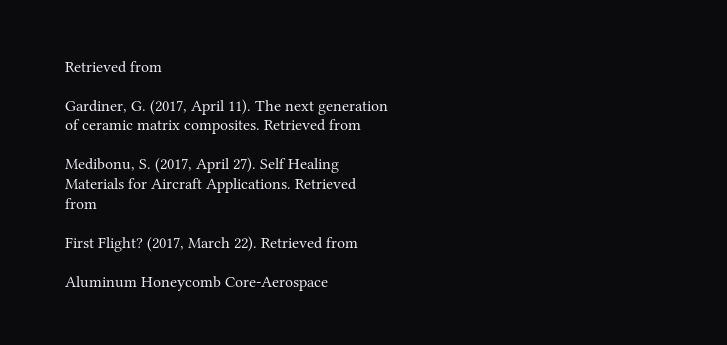Retrieved from

Gardiner, G. (2017, April 11). The next generation of ceramic matrix composites. Retrieved from

Medibonu, S. (2017, April 27). Self Healing Materials for Aircraft Applications. Retrieved from

First Flight? (2017, March 22). Retrieved from

Aluminum Honeycomb Core-Aerospace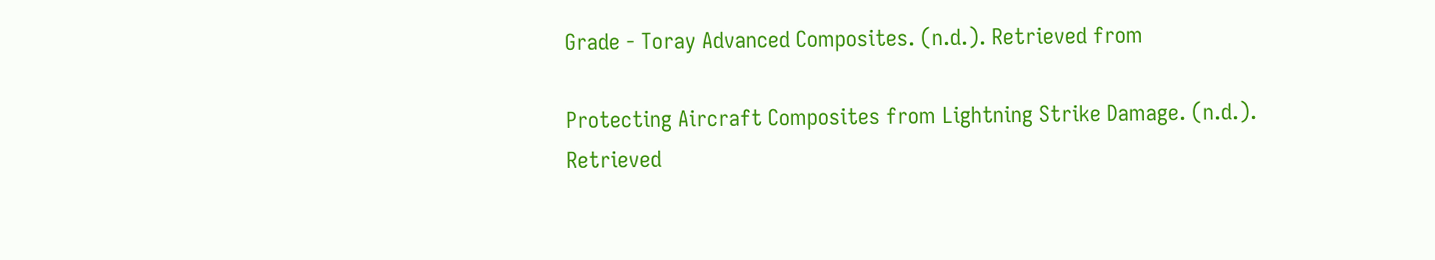Grade - Toray Advanced Composites. (n.d.). Retrieved from

Protecting Aircraft Composites from Lightning Strike Damage. (n.d.). Retrieved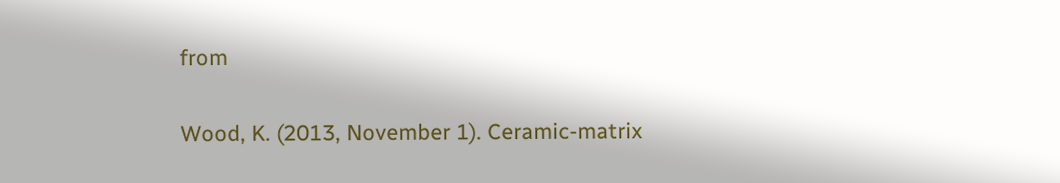from

Wood, K. (2013, November 1). Ceramic-matrix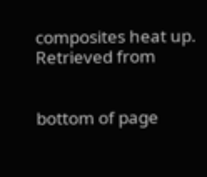composites heat up. Retrieved from


bottom of page